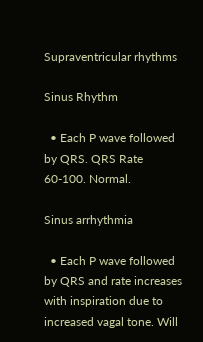Supraventricular rhythms

Sinus Rhythm

  • Each P wave followed by QRS. QRS Rate 60-100. Normal.

Sinus arrhythmia

  • Each P wave followed by QRS and rate increases with inspiration due to increased vagal tone. Will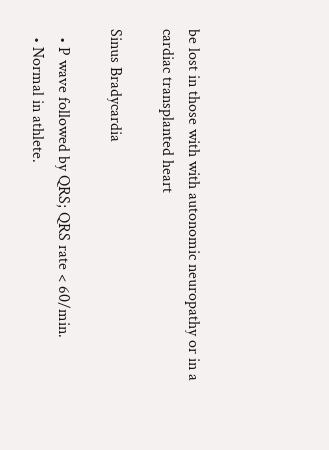be lost in those with with autonomic neuropathy or in a cardiac transplanted heart

Sinus Bradycardia

  • P wave followed by QRS; QRS rate < 60/min.
  • Normal in athlete.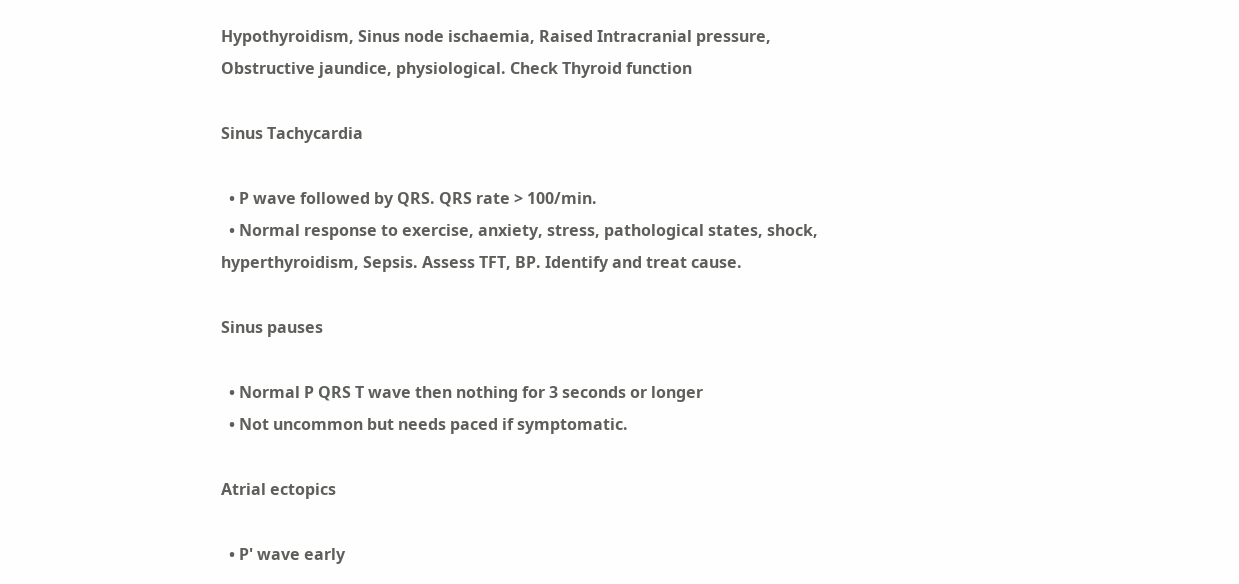Hypothyroidism, Sinus node ischaemia, Raised Intracranial pressure, Obstructive jaundice, physiological. Check Thyroid function

Sinus Tachycardia

  • P wave followed by QRS. QRS rate > 100/min.
  • Normal response to exercise, anxiety, stress, pathological states, shock, hyperthyroidism, Sepsis. Assess TFT, BP. Identify and treat cause.

Sinus pauses

  • Normal P QRS T wave then nothing for 3 seconds or longer
  • Not uncommon but needs paced if symptomatic.

Atrial ectopics

  • P' wave early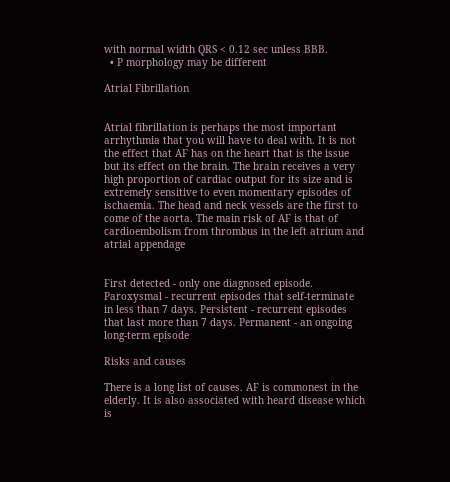with normal width QRS < 0.12 sec unless BBB.
  • P morphology may be different

Atrial Fibrillation


Atrial fibrillation is perhaps the most important arrhythmia that you will have to deal with. It is not the effect that AF has on the heart that is the issue but its effect on the brain. The brain receives a very high proportion of cardiac output for its size and is extremely sensitive to even momentary episodes of ischaemia. The head and neck vessels are the first to come of the aorta. The main risk of AF is that of cardioembolism from thrombus in the left atrium and atrial appendage


First detected - only one diagnosed episode. Paroxysmal - recurrent episodes that self-terminate in less than 7 days. Persistent - recurrent episodes that last more than 7 days. Permanent - an ongoing long-term episode

Risks and causes

There is a long list of causes. AF is commonest in the elderly. It is also associated with heard disease which is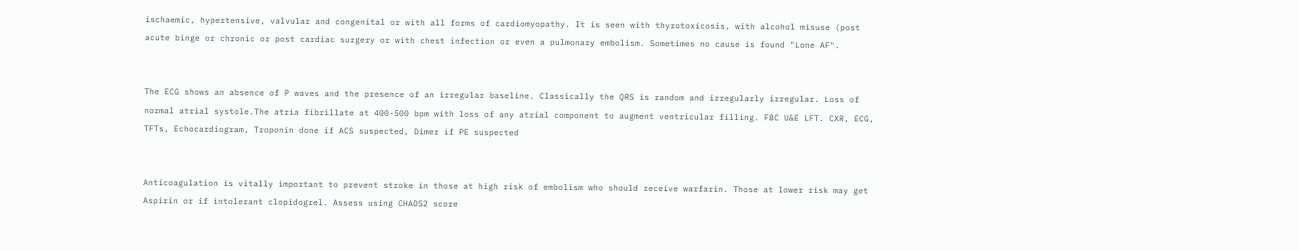ischaemic, hypertensive, valvular and congenital or with all forms of cardiomyopathy. It is seen with thyrotoxicosis, with alcohol misuse (post acute binge or chronic or post cardiac surgery or with chest infection or even a pulmonary embolism. Sometimes no cause is found "Lone AF".


The ECG shows an absence of P waves and the presence of an irregular baseline. Classically the QRS is random and irregularly irregular. Loss of normal atrial systole.The atria fibrillate at 400-500 bpm with loss of any atrial component to augment ventricular filling. FBC U&E LFT. CXR, ECG, TFTs, Echocardiogram, Troponin done if ACS suspected, Dimer if PE suspected


Anticoagulation is vitally important to prevent stroke in those at high risk of embolism who should receive warfarin. Those at lower risk may get Aspirin or if intolerant clopidogrel. Assess using CHADS2 score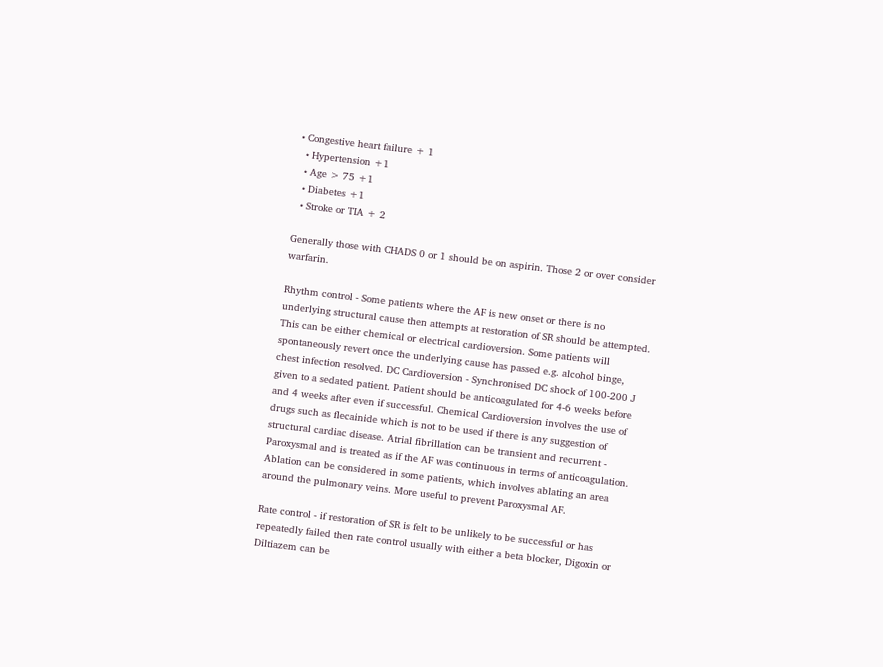• Congestive heart failure + 1
  • Hypertension +1
  • Age > 75 +1
  • Diabetes +1
  • Stroke or TIA + 2

Generally those with CHADS 0 or 1 should be on aspirin. Those 2 or over consider warfarin.

Rhythm control - Some patients where the AF is new onset or there is no underlying structural cause then attempts at restoration of SR should be attempted. This can be either chemical or electrical cardioversion. Some patients will spontaneously revert once the underlying cause has passed e.g. alcohol binge, chest infection resolved. DC Cardioversion - Synchronised DC shock of 100-200 J given to a sedated patient. Patient should be anticoagulated for 4-6 weeks before and 4 weeks after even if successful. Chemical Cardioversion involves the use of drugs such as flecainide which is not to be used if there is any suggestion of structural cardiac disease. Atrial fibrillation can be transient and recurrent - Paroxysmal and is treated as if the AF was continuous in terms of anticoagulation. Ablation can be considered in some patients, which involves ablating an area around the pulmonary veins. More useful to prevent Paroxysmal AF.

Rate control - if restoration of SR is felt to be unlikely to be successful or has repeatedly failed then rate control usually with either a beta blocker, Digoxin or Diltiazem can be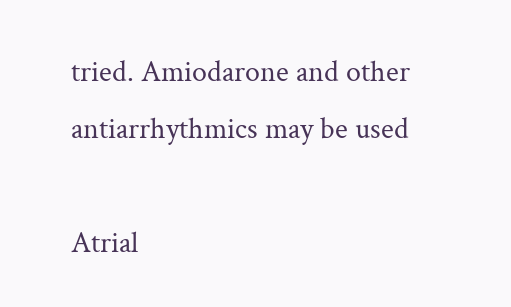tried. Amiodarone and other antiarrhythmics may be used

Atrial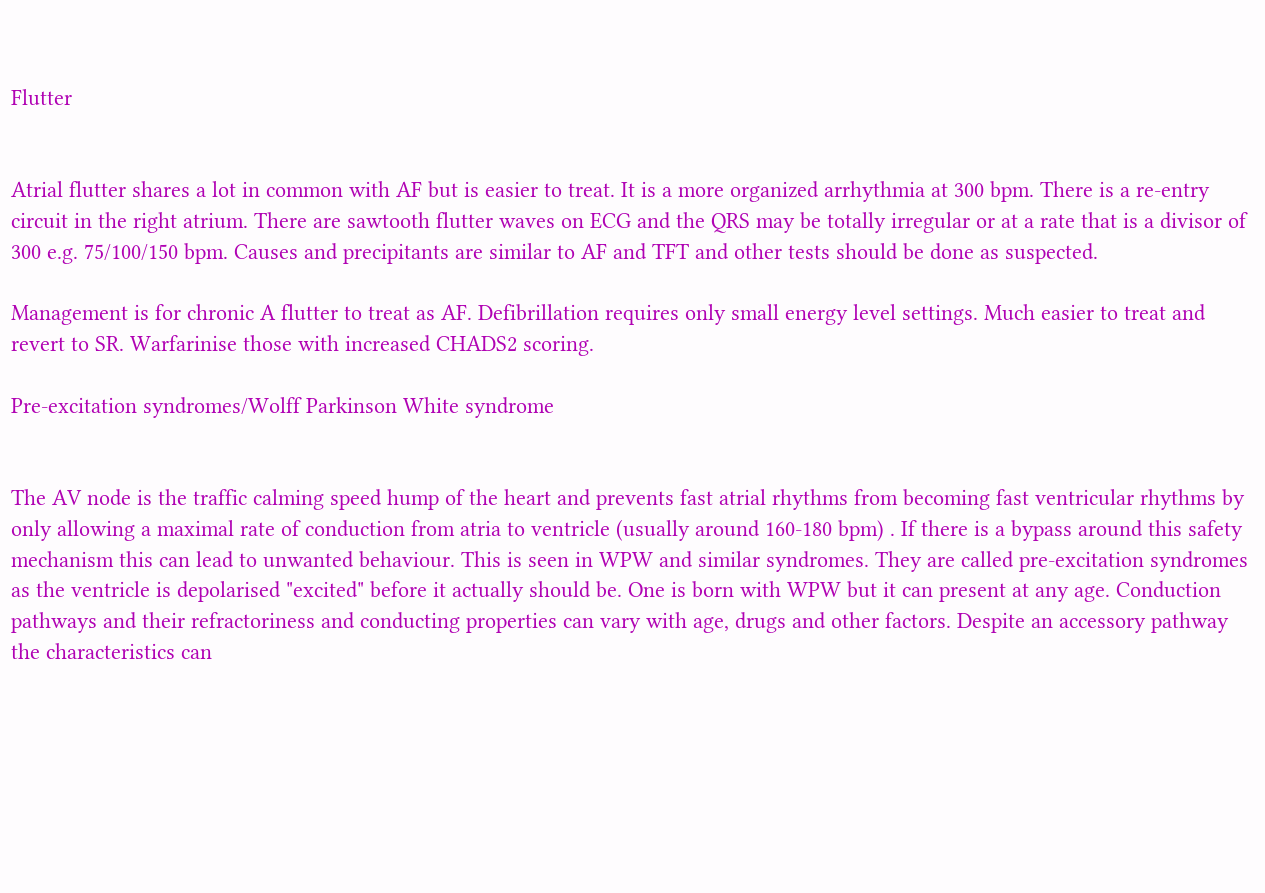Flutter


Atrial flutter shares a lot in common with AF but is easier to treat. It is a more organized arrhythmia at 300 bpm. There is a re-entry circuit in the right atrium. There are sawtooth flutter waves on ECG and the QRS may be totally irregular or at a rate that is a divisor of 300 e.g. 75/100/150 bpm. Causes and precipitants are similar to AF and TFT and other tests should be done as suspected.

Management is for chronic A flutter to treat as AF. Defibrillation requires only small energy level settings. Much easier to treat and revert to SR. Warfarinise those with increased CHADS2 scoring.

Pre-excitation syndromes/Wolff Parkinson White syndrome


The AV node is the traffic calming speed hump of the heart and prevents fast atrial rhythms from becoming fast ventricular rhythms by only allowing a maximal rate of conduction from atria to ventricle (usually around 160-180 bpm) . If there is a bypass around this safety mechanism this can lead to unwanted behaviour. This is seen in WPW and similar syndromes. They are called pre-excitation syndromes as the ventricle is depolarised "excited" before it actually should be. One is born with WPW but it can present at any age. Conduction pathways and their refractoriness and conducting properties can vary with age, drugs and other factors. Despite an accessory pathway the characteristics can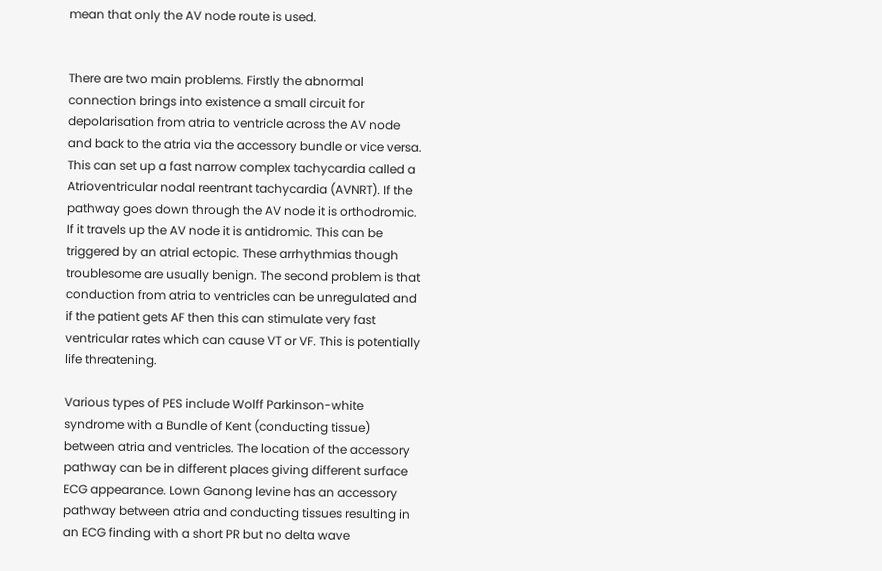mean that only the AV node route is used.


There are two main problems. Firstly the abnormal connection brings into existence a small circuit for depolarisation from atria to ventricle across the AV node and back to the atria via the accessory bundle or vice versa. This can set up a fast narrow complex tachycardia called a Atrioventricular nodal reentrant tachycardia (AVNRT). If the pathway goes down through the AV node it is orthodromic. If it travels up the AV node it is antidromic. This can be triggered by an atrial ectopic. These arrhythmias though troublesome are usually benign. The second problem is that conduction from atria to ventricles can be unregulated and if the patient gets AF then this can stimulate very fast ventricular rates which can cause VT or VF. This is potentially life threatening.

Various types of PES include Wolff Parkinson-white syndrome with a Bundle of Kent (conducting tissue) between atria and ventricles. The location of the accessory pathway can be in different places giving different surface ECG appearance. Lown Ganong levine has an accessory pathway between atria and conducting tissues resulting in an ECG finding with a short PR but no delta wave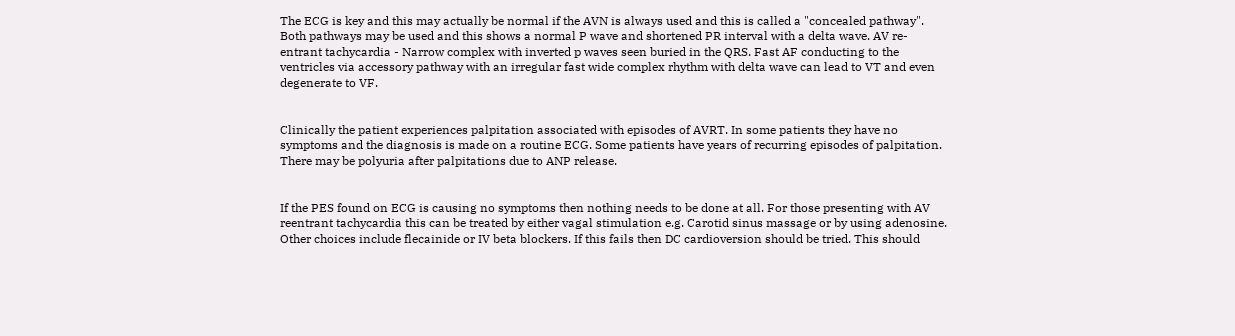The ECG is key and this may actually be normal if the AVN is always used and this is called a "concealed pathway". Both pathways may be used and this shows a normal P wave and shortened PR interval with a delta wave. AV re-entrant tachycardia - Narrow complex with inverted p waves seen buried in the QRS. Fast AF conducting to the ventricles via accessory pathway with an irregular fast wide complex rhythm with delta wave can lead to VT and even degenerate to VF.


Clinically the patient experiences palpitation associated with episodes of AVRT. In some patients they have no symptoms and the diagnosis is made on a routine ECG. Some patients have years of recurring episodes of palpitation. There may be polyuria after palpitations due to ANP release.


If the PES found on ECG is causing no symptoms then nothing needs to be done at all. For those presenting with AV reentrant tachycardia this can be treated by either vagal stimulation e.g. Carotid sinus massage or by using adenosine. Other choices include flecainide or IV beta blockers. If this fails then DC cardioversion should be tried. This should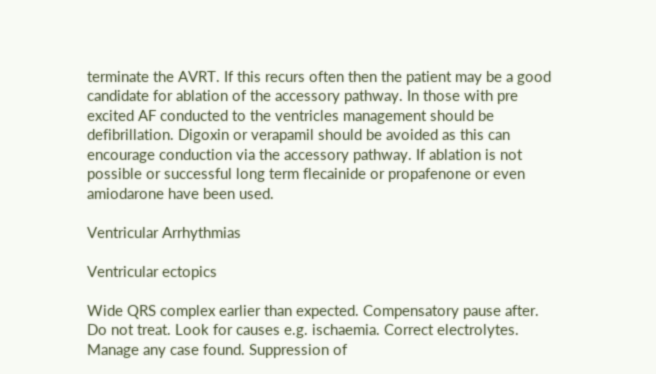terminate the AVRT. If this recurs often then the patient may be a good candidate for ablation of the accessory pathway. In those with pre excited AF conducted to the ventricles management should be defibrillation. Digoxin or verapamil should be avoided as this can encourage conduction via the accessory pathway. If ablation is not possible or successful long term flecainide or propafenone or even amiodarone have been used.

Ventricular Arrhythmias

Ventricular ectopics

Wide QRS complex earlier than expected. Compensatory pause after. Do not treat. Look for causes e.g. ischaemia. Correct electrolytes. Manage any case found. Suppression of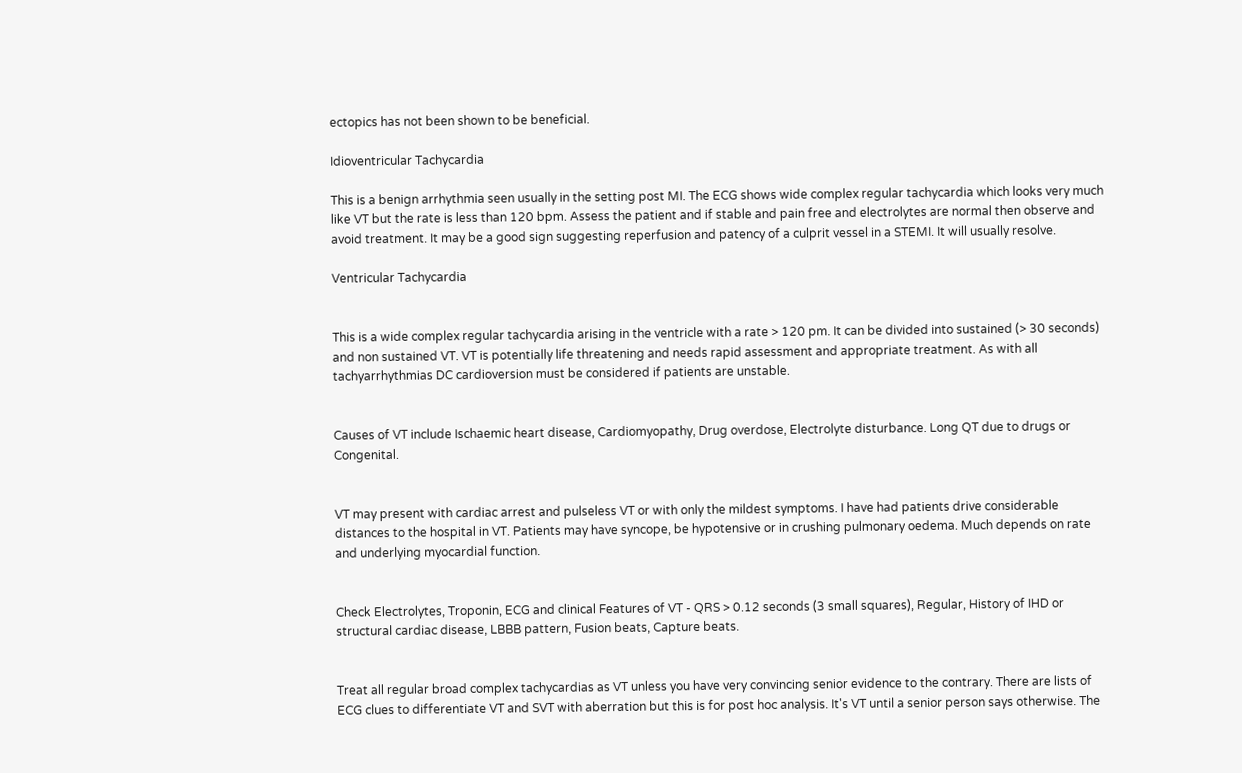ectopics has not been shown to be beneficial.

Idioventricular Tachycardia

This is a benign arrhythmia seen usually in the setting post MI. The ECG shows wide complex regular tachycardia which looks very much like VT but the rate is less than 120 bpm. Assess the patient and if stable and pain free and electrolytes are normal then observe and avoid treatment. It may be a good sign suggesting reperfusion and patency of a culprit vessel in a STEMI. It will usually resolve.

Ventricular Tachycardia


This is a wide complex regular tachycardia arising in the ventricle with a rate > 120 pm. It can be divided into sustained (> 30 seconds) and non sustained VT. VT is potentially life threatening and needs rapid assessment and appropriate treatment. As with all tachyarrhythmias DC cardioversion must be considered if patients are unstable.


Causes of VT include Ischaemic heart disease, Cardiomyopathy, Drug overdose, Electrolyte disturbance. Long QT due to drugs or Congenital.


VT may present with cardiac arrest and pulseless VT or with only the mildest symptoms. I have had patients drive considerable distances to the hospital in VT. Patients may have syncope, be hypotensive or in crushing pulmonary oedema. Much depends on rate and underlying myocardial function.


Check Electrolytes, Troponin, ECG and clinical Features of VT - QRS > 0.12 seconds (3 small squares), Regular, History of IHD or structural cardiac disease, LBBB pattern, Fusion beats, Capture beats.


Treat all regular broad complex tachycardias as VT unless you have very convincing senior evidence to the contrary. There are lists of ECG clues to differentiate VT and SVT with aberration but this is for post hoc analysis. It's VT until a senior person says otherwise. The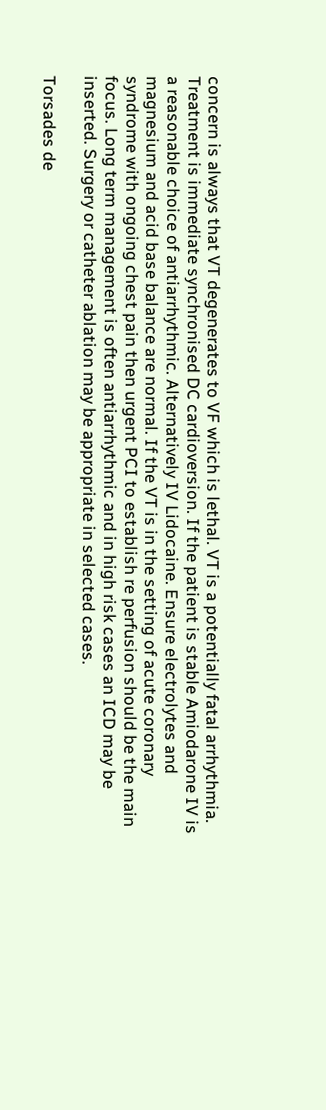concern is always that VT degenerates to VF which is lethal. VT is a potentially fatal arrhythmia. Treatment is immediate synchronised DC cardioversion. If the patient is stable Amiodarone IV is a reasonable choice of antiarrhythmic. Alternatively IV Lidocaine. Ensure electrolytes and magnesium and acid base balance are normal. If the VT is in the setting of acute coronary syndrome with ongoing chest pain then urgent PCI to establish re perfusion should be the main focus. Long term management is often antiarrhythmic and in high risk cases an ICD may be inserted. Surgery or catheter ablation may be appropriate in selected cases.

Torsades de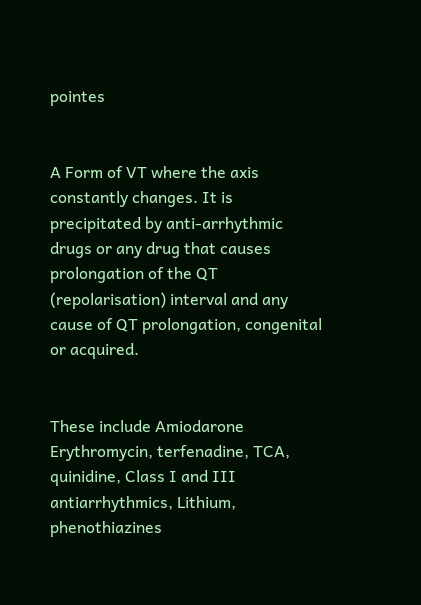pointes


A Form of VT where the axis constantly changes. It is precipitated by anti-arrhythmic drugs or any drug that causes prolongation of the QT (repolarisation) interval and any cause of QT prolongation, congenital or acquired.


These include Amiodarone Erythromycin, terfenadine, TCA, quinidine, Class I and III antiarrhythmics, Lithium, phenothiazines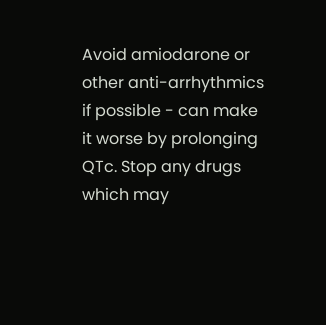Avoid amiodarone or other anti-arrhythmics if possible - can make it worse by prolonging QTc. Stop any drugs which may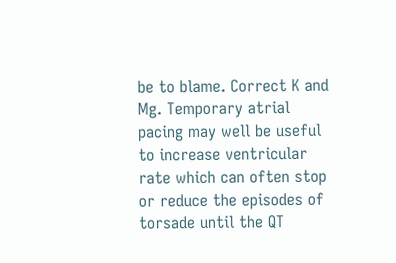be to blame. Correct K and Mg. Temporary atrial pacing may well be useful to increase ventricular rate which can often stop or reduce the episodes of torsade until the QT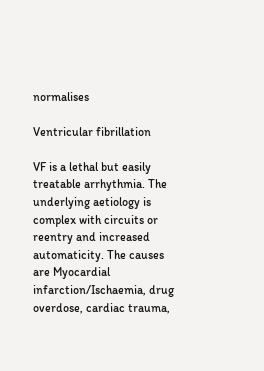normalises

Ventricular fibrillation

VF is a lethal but easily treatable arrhythmia. The underlying aetiology is complex with circuits or reentry and increased automaticity. The causes are Myocardial infarction/Ischaemia, drug overdose, cardiac trauma,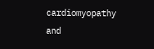cardiomyopathy and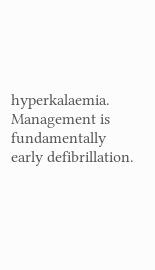hyperkalaemia. Management is fundamentally early defibrillation.